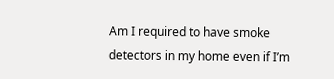Am I required to have smoke detectors in my home even if I’m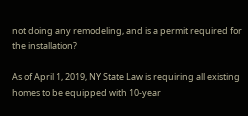not doing any remodeling, and is a permit required for the installation?

As of April 1, 2019, NY State Law is requiring all existing homes to be equipped with 10-year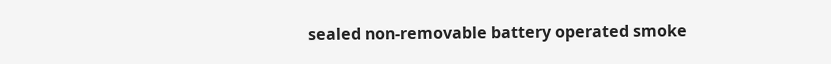sealed non-removable battery operated smoke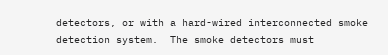detectors, or with a hard-wired interconnected smoke detection system.  The smoke detectors must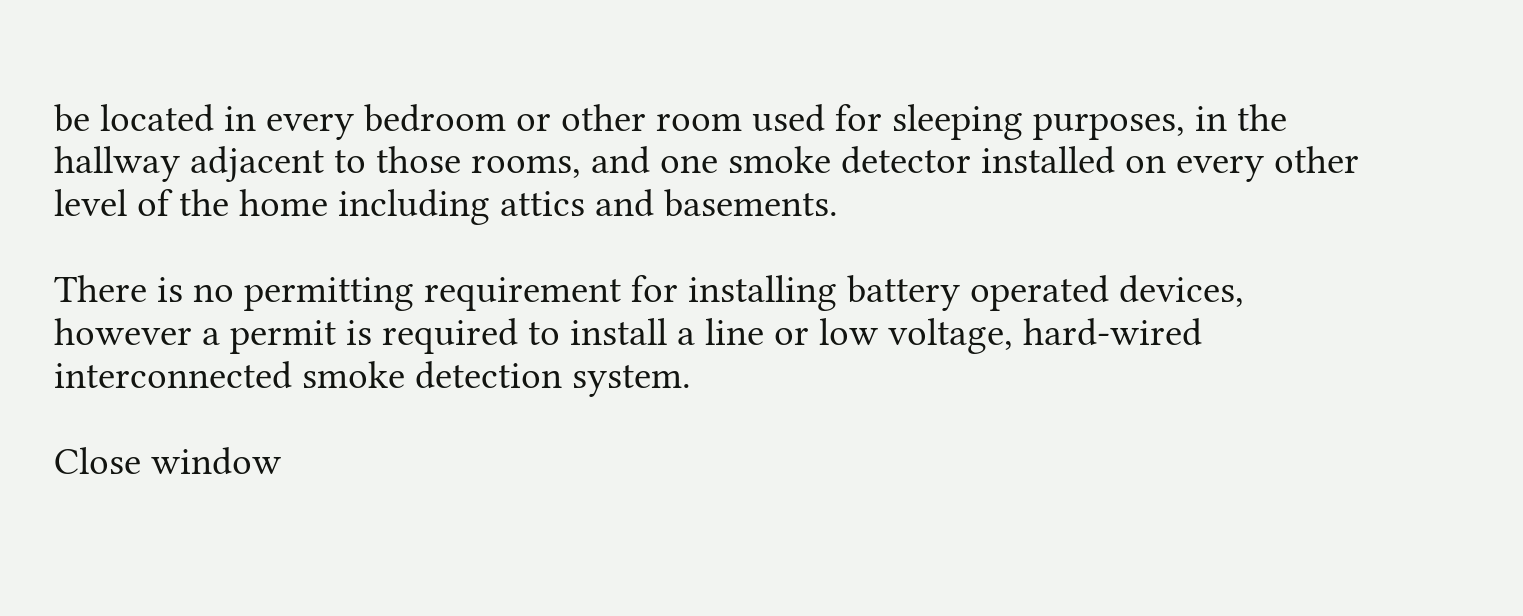be located in every bedroom or other room used for sleeping purposes, in the hallway adjacent to those rooms, and one smoke detector installed on every other level of the home including attics and basements.

There is no permitting requirement for installing battery operated devices, however a permit is required to install a line or low voltage, hard-wired interconnected smoke detection system.

Close window